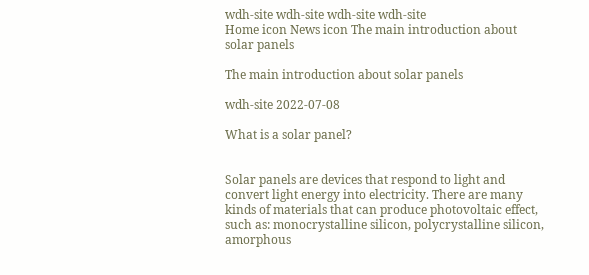wdh-site wdh-site wdh-site wdh-site
Home icon News icon The main introduction about solar panels

The main introduction about solar panels

wdh-site 2022-07-08

What is a solar panel?


Solar panels are devices that respond to light and convert light energy into electricity. There are many kinds of materials that can produce photovoltaic effect, such as: monocrystalline silicon, polycrystalline silicon, amorphous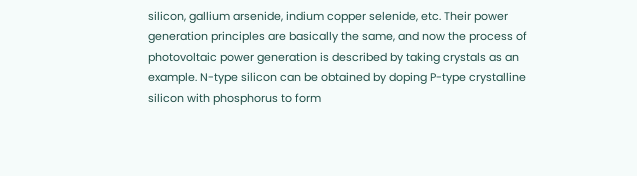silicon, gallium arsenide, indium copper selenide, etc. Their power generation principles are basically the same, and now the process of photovoltaic power generation is described by taking crystals as an example. N-type silicon can be obtained by doping P-type crystalline silicon with phosphorus to form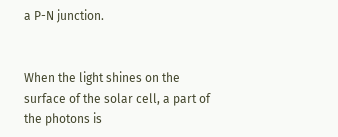a P-N junction.


When the light shines on the surface of the solar cell, a part of the photons is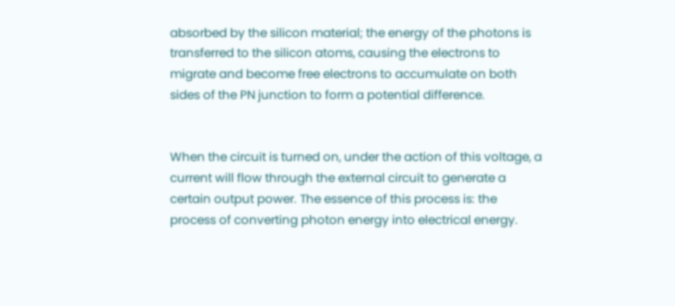absorbed by the silicon material; the energy of the photons is transferred to the silicon atoms, causing the electrons to migrate and become free electrons to accumulate on both sides of the PN junction to form a potential difference.


When the circuit is turned on, under the action of this voltage, a current will flow through the external circuit to generate a certain output power. The essence of this process is: the process of converting photon energy into electrical energy.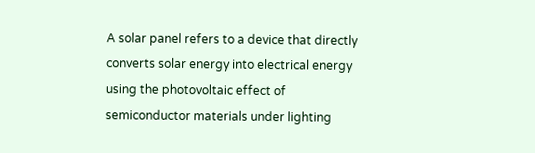A solar panel refers to a device that directly converts solar energy into electrical energy using the photovoltaic effect of semiconductor materials under lighting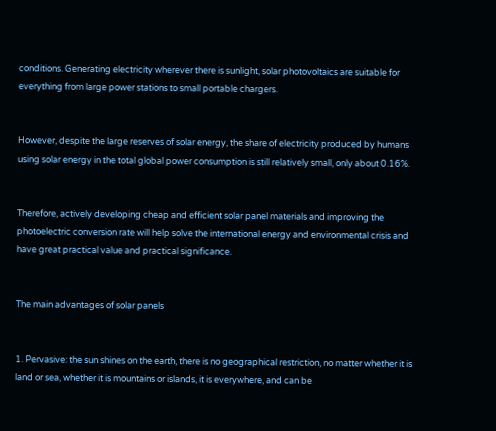conditions. Generating electricity wherever there is sunlight, solar photovoltaics are suitable for everything from large power stations to small portable chargers.


However, despite the large reserves of solar energy, the share of electricity produced by humans using solar energy in the total global power consumption is still relatively small, only about 0.16%.


Therefore, actively developing cheap and efficient solar panel materials and improving the photoelectric conversion rate will help solve the international energy and environmental crisis and have great practical value and practical significance.


The main advantages of solar panels


1. Pervasive: the sun shines on the earth, there is no geographical restriction, no matter whether it is land or sea, whether it is mountains or islands, it is everywhere, and can be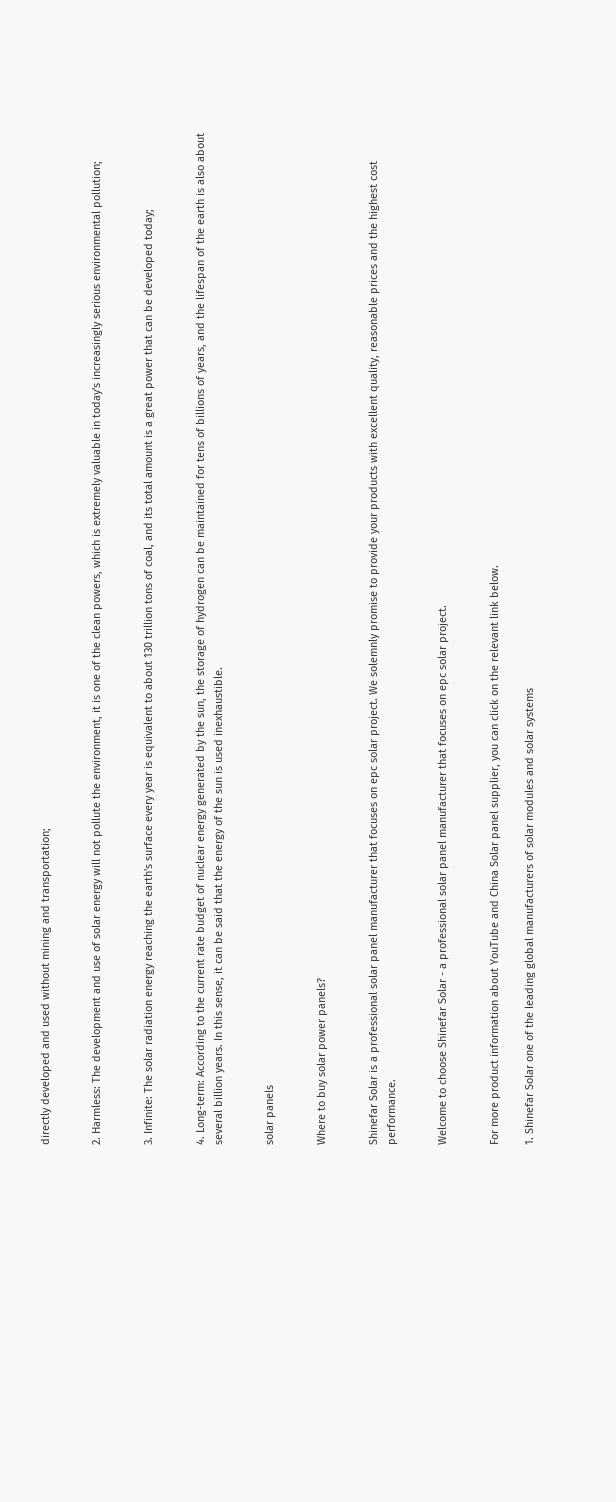directly developed and used without mining and transportation;


2. Harmless: The development and use of solar energy will not pollute the environment, it is one of the clean powers, which is extremely valuable in today's increasingly serious environmental pollution;


3. Infinite: The solar radiation energy reaching the earth's surface every year is equivalent to about 130 trillion tons of coal, and its total amount is a great power that can be developed today;


4. Long-term: According to the current rate budget of nuclear energy generated by the sun, the storage of hydrogen can be maintained for tens of billions of years, and the lifespan of the earth is also about several billion years. In this sense, it can be said that the energy of the sun is used inexhaustible.


solar panels


Where to buy solar power panels?


Shinefar Solar is a professional solar panel manufacturer that focuses on epc solar project. We solemnly promise to provide your products with excellent quality, reasonable prices and the highest cost performance.


Welcome to choose Shinefar Solar - a professional solar panel manufacturer that focuses on epc solar project.


For more product information about YouTube and China Solar panel supplier, you can click on the relevant link below.

1. Shinefar Solar one of the leading global manufacturers of solar modules and solar systems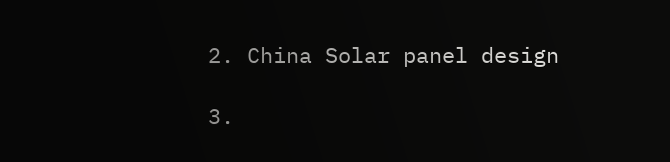2. China Solar panel design

3.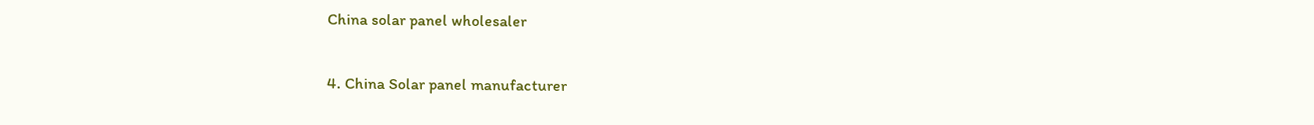China solar panel wholesaler

4. China Solar panel manufacturer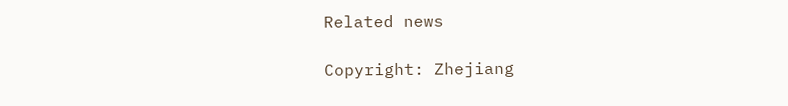Related news

Copyright: Zhejiang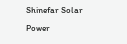Shinefar Solar Power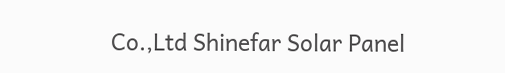Co.,Ltd Shinefar Solar Panel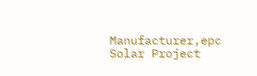Manufacturer,epc Solar Project